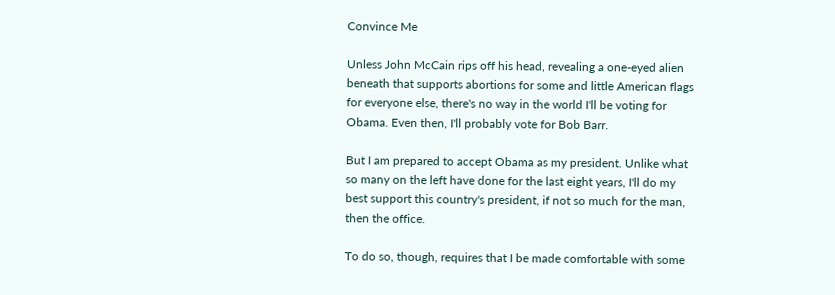Convince Me

Unless John McCain rips off his head, revealing a one-eyed alien beneath that supports abortions for some and little American flags for everyone else, there's no way in the world I'll be voting for Obama. Even then, I'll probably vote for Bob Barr.

But I am prepared to accept Obama as my president. Unlike what so many on the left have done for the last eight years, I'll do my best support this country's president, if not so much for the man, then the office.

To do so, though, requires that I be made comfortable with some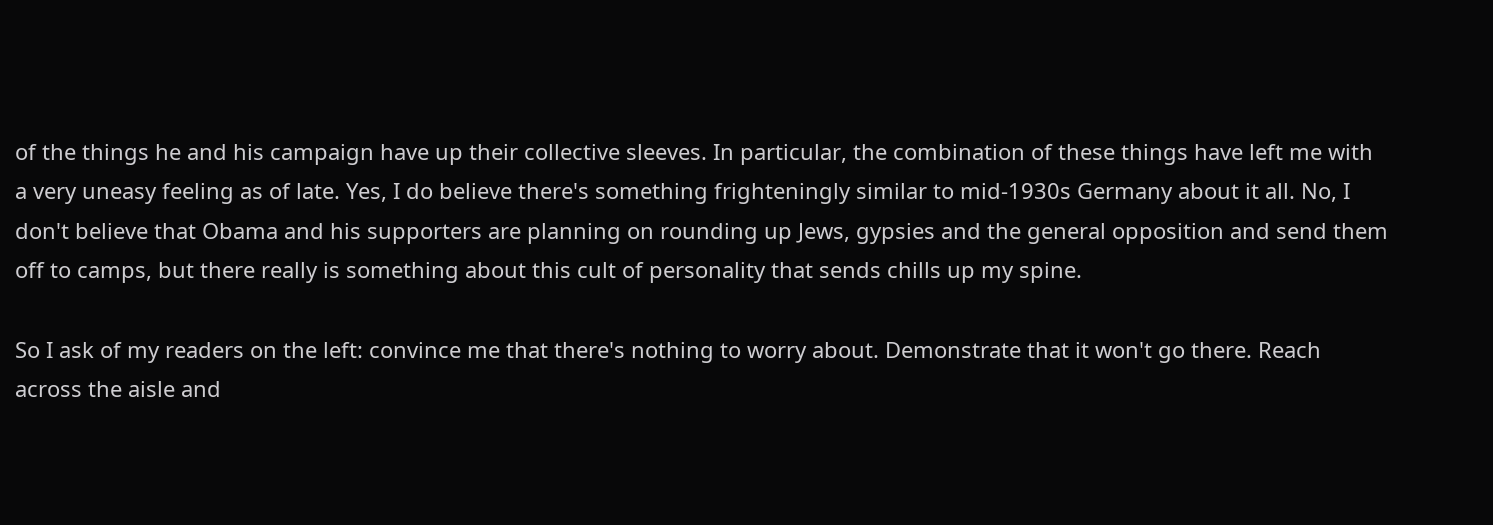of the things he and his campaign have up their collective sleeves. In particular, the combination of these things have left me with a very uneasy feeling as of late. Yes, I do believe there's something frighteningly similar to mid-1930s Germany about it all. No, I don't believe that Obama and his supporters are planning on rounding up Jews, gypsies and the general opposition and send them off to camps, but there really is something about this cult of personality that sends chills up my spine.

So I ask of my readers on the left: convince me that there's nothing to worry about. Demonstrate that it won't go there. Reach across the aisle and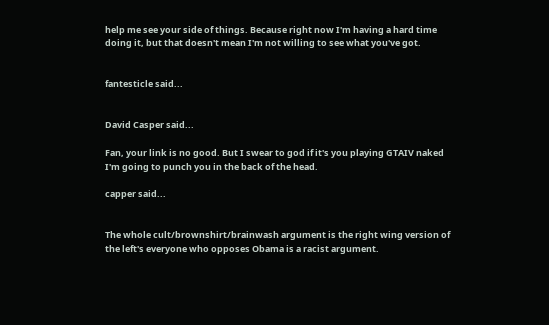help me see your side of things. Because right now I'm having a hard time doing it, but that doesn't mean I'm not willing to see what you've got.


fantesticle said...


David Casper said...

Fan, your link is no good. But I swear to god if it's you playing GTAIV naked I'm going to punch you in the back of the head.

capper said...


The whole cult/brownshirt/brainwash argument is the right wing version of the left's everyone who opposes Obama is a racist argument.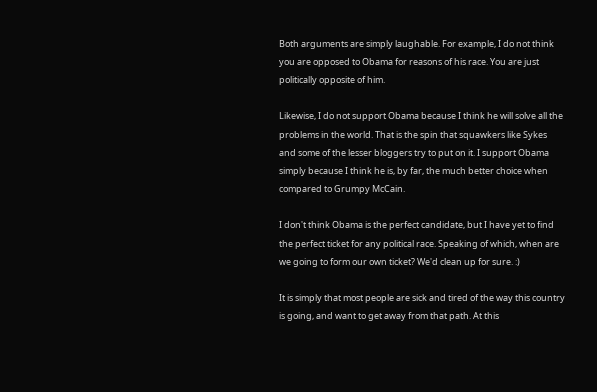Both arguments are simply laughable. For example, I do not think you are opposed to Obama for reasons of his race. You are just politically opposite of him.

Likewise, I do not support Obama because I think he will solve all the problems in the world. That is the spin that squawkers like Sykes and some of the lesser bloggers try to put on it. I support Obama simply because I think he is, by far, the much better choice when compared to Grumpy McCain.

I don't think Obama is the perfect candidate, but I have yet to find the perfect ticket for any political race. Speaking of which, when are we going to form our own ticket? We'd clean up for sure. :)

It is simply that most people are sick and tired of the way this country is going, and want to get away from that path. At this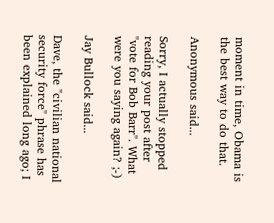moment in time, Obama is the best way to do that.

Anonymous said...

Sorry, I actually stopped reading your post after "vote for Bob Barr". What were you saying again? ;-)

Jay Bullock said...

Dave, the "civilian national security force" phrase has been explained long ago; I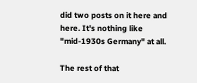did two posts on it here and here. It's nothing like "mid-1930s Germany" at all.

The rest of that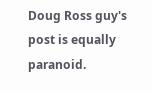Doug Ross guy's post is equally paranoid.